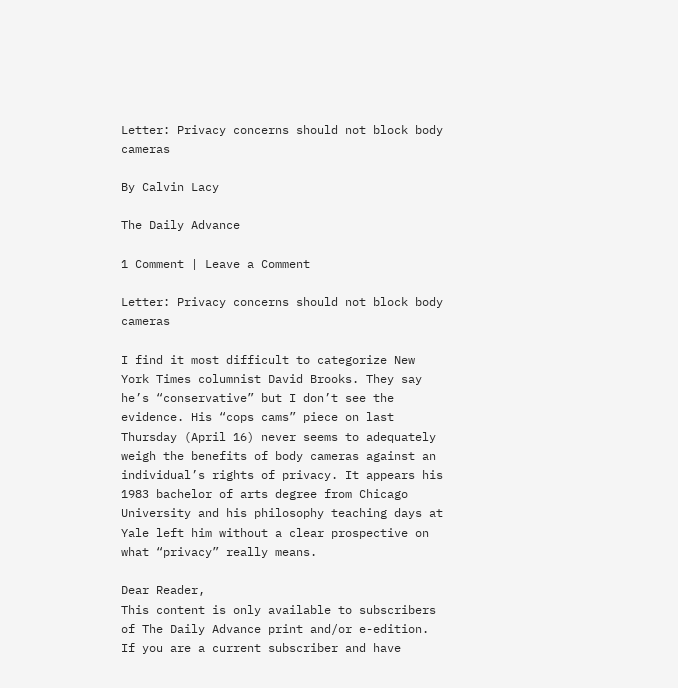Letter: Privacy concerns should not block body cameras

By Calvin Lacy

The Daily Advance

1 Comment | Leave a Comment

Letter: Privacy concerns should not block body cameras

I find it most difficult to categorize New York Times columnist David Brooks. They say he’s “conservative” but I don’t see the evidence. His “cops cams” piece on last Thursday (April 16) never seems to adequately weigh the benefits of body cameras against an individual’s rights of privacy. It appears his 1983 bachelor of arts degree from Chicago University and his philosophy teaching days at Yale left him without a clear prospective on what “privacy” really means.

Dear Reader,
This content is only available to subscribers of The Daily Advance print and/or e-edition. If you are a current subscriber and have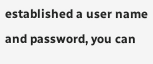established a user name and password, you can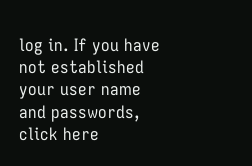log in. If you have not established your user name and passwords, click here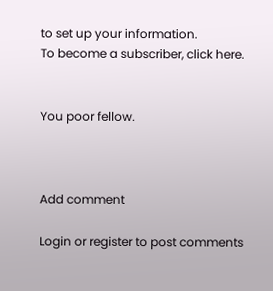to set up your information.
To become a subscriber, click here.


You poor fellow.



Add comment

Login or register to post comments